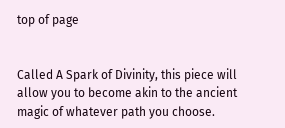top of page


Called A Spark of Divinity, this piece will allow you to become akin to the ancient magic of whatever path you choose.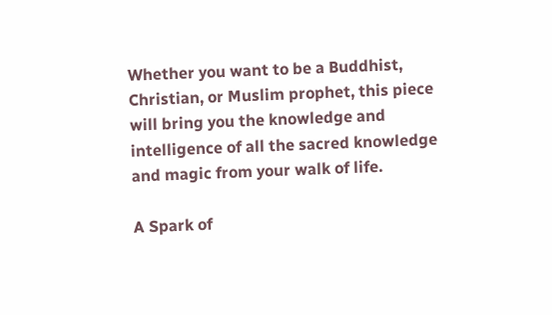Whether you want to be a Buddhist, Christian, or Muslim prophet, this piece will bring you the knowledge and intelligence of all the sacred knowledge and magic from your walk of life.

A Spark of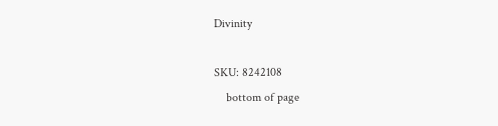Divinity

SKU: 8242108
    bottom of page